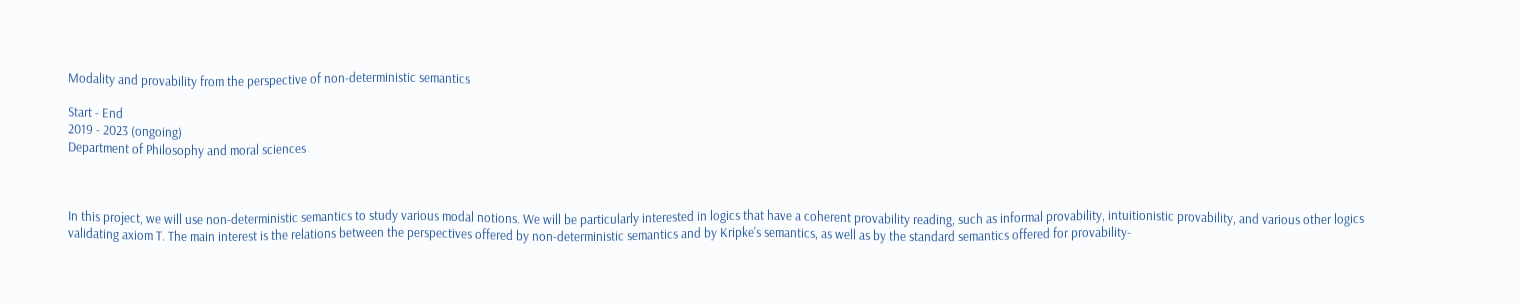Modality and provability from the perspective of non-deterministic semantics

Start - End
2019 - 2023 (ongoing)
Department of Philosophy and moral sciences



In this project, we will use non-deterministic semantics to study various modal notions. We will be particularly interested in logics that have a coherent provability reading, such as informal provability, intuitionistic provability, and various other logics validating axiom T. The main interest is the relations between the perspectives offered by non-deterministic semantics and by Kripke's semantics, as well as by the standard semantics offered for provability-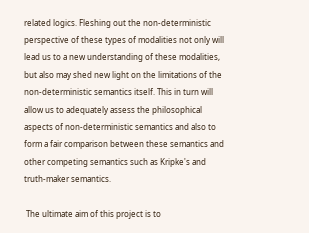related logics. Fleshing out the non-deterministic perspective of these types of modalities not only will lead us to a new understanding of these modalities, but also may shed new light on the limitations of the non-deterministic semantics itself. This in turn will allow us to adequately assess the philosophical aspects of non-deterministic semantics and also to form a fair comparison between these semantics and other competing semantics such as Kripke's and truth-maker semantics.

 The ultimate aim of this project is to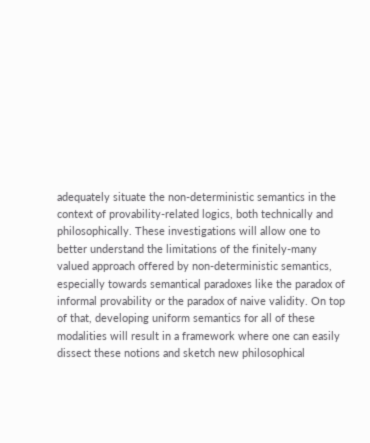adequately situate the non-deterministic semantics in the context of provability-related logics, both technically and philosophically. These investigations will allow one to better understand the limitations of the finitely-many valued approach offered by non-deterministic semantics, especially towards semantical paradoxes like the paradox of informal provability or the paradox of naive validity. On top of that, developing uniform semantics for all of these modalities will result in a framework where one can easily dissect these notions and sketch new philosophical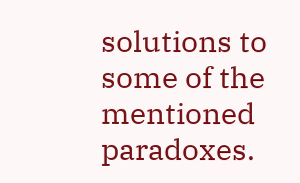solutions to some of the mentioned paradoxes.